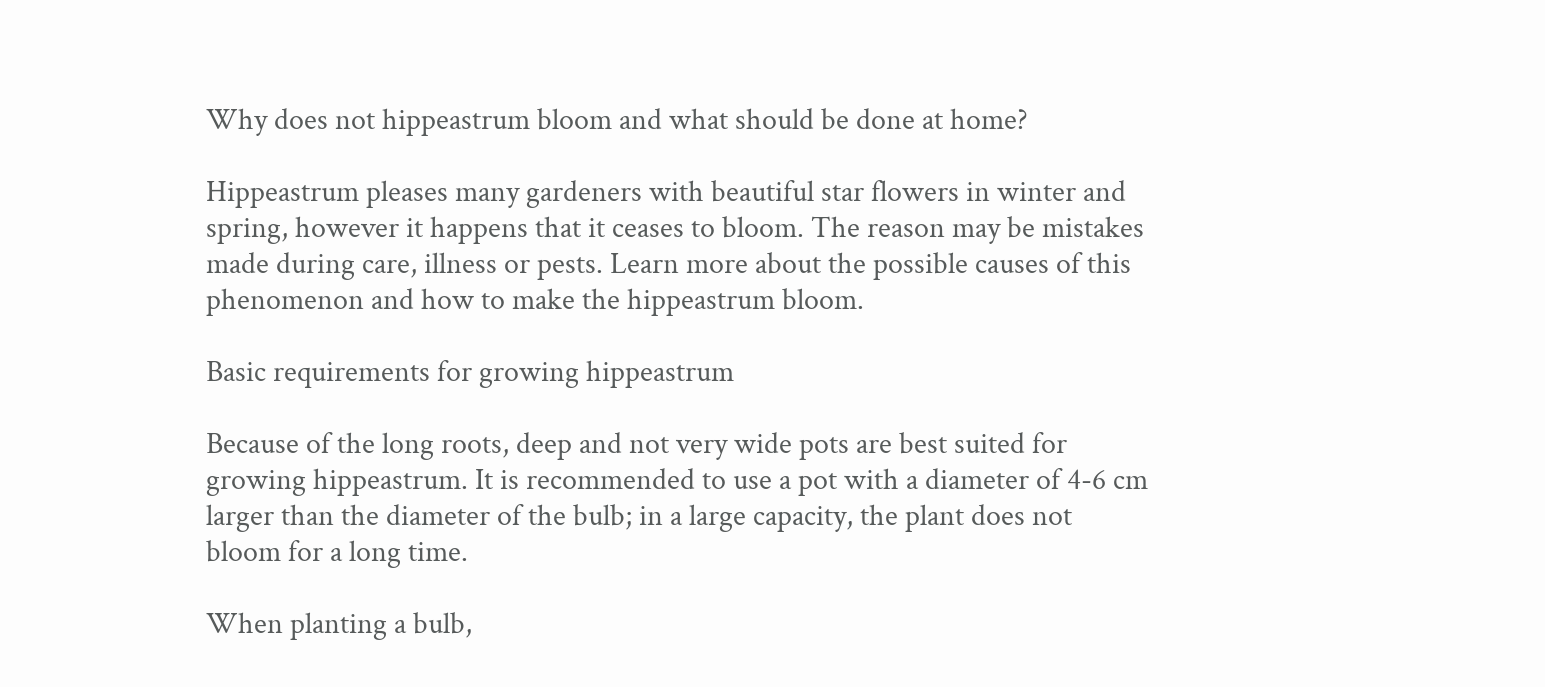Why does not hippeastrum bloom and what should be done at home?

Hippeastrum pleases many gardeners with beautiful star flowers in winter and spring, however it happens that it ceases to bloom. The reason may be mistakes made during care, illness or pests. Learn more about the possible causes of this phenomenon and how to make the hippeastrum bloom.

Basic requirements for growing hippeastrum

Because of the long roots, deep and not very wide pots are best suited for growing hippeastrum. It is recommended to use a pot with a diameter of 4-6 cm larger than the diameter of the bulb; in a large capacity, the plant does not bloom for a long time.

When planting a bulb,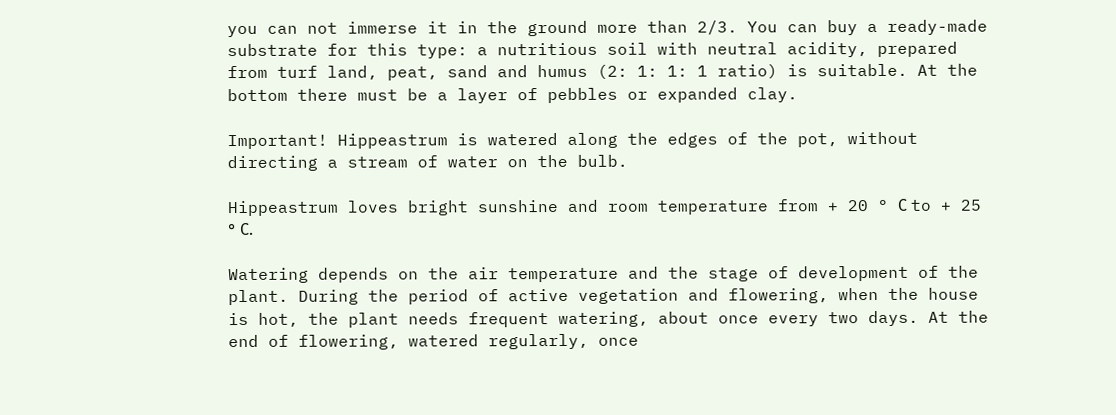you can not immerse it in the ground more than 2/3. You can buy a ready-made substrate for this type: a nutritious soil with neutral acidity, prepared from turf land, peat, sand and humus (2: 1: 1: 1 ratio) is suitable. At the bottom there must be a layer of pebbles or expanded clay.

Important! Hippeastrum is watered along the edges of the pot, without directing a stream of water on the bulb.

Hippeastrum loves bright sunshine and room temperature from + 20 ° С to + 25 ° С.

Watering depends on the air temperature and the stage of development of the plant. During the period of active vegetation and flowering, when the house is hot, the plant needs frequent watering, about once every two days. At the end of flowering, watered regularly, once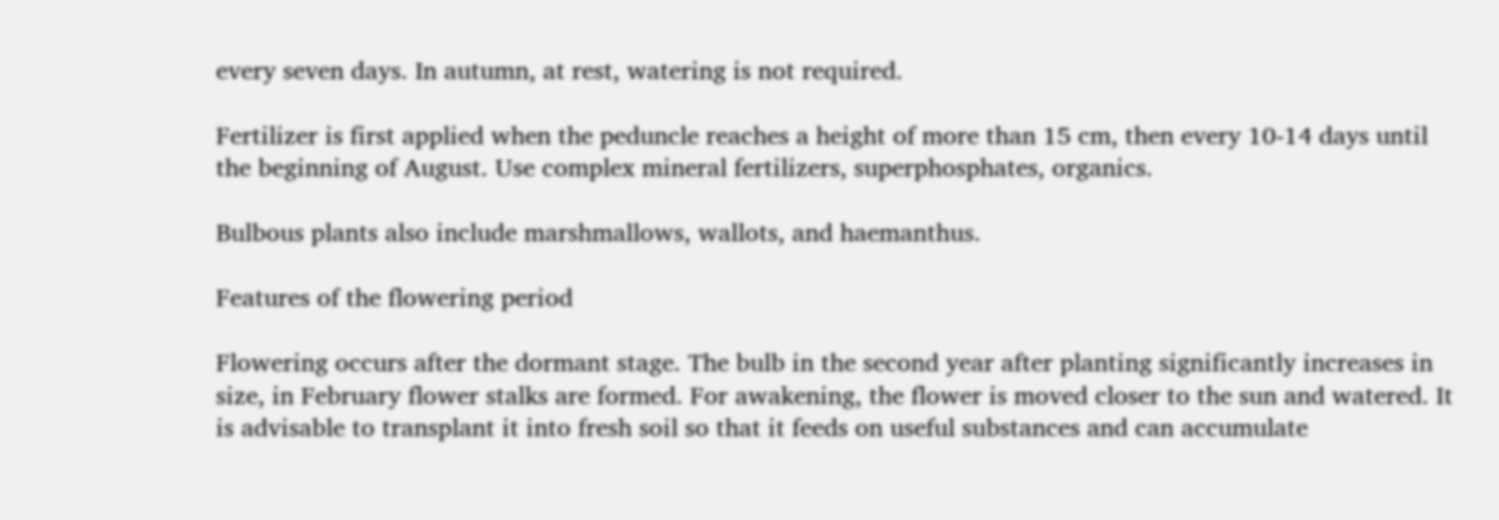every seven days. In autumn, at rest, watering is not required.

Fertilizer is first applied when the peduncle reaches a height of more than 15 cm, then every 10-14 days until the beginning of August. Use complex mineral fertilizers, superphosphates, organics.

Bulbous plants also include marshmallows, wallots, and haemanthus.

Features of the flowering period

Flowering occurs after the dormant stage. The bulb in the second year after planting significantly increases in size, in February flower stalks are formed. For awakening, the flower is moved closer to the sun and watered. It is advisable to transplant it into fresh soil so that it feeds on useful substances and can accumulate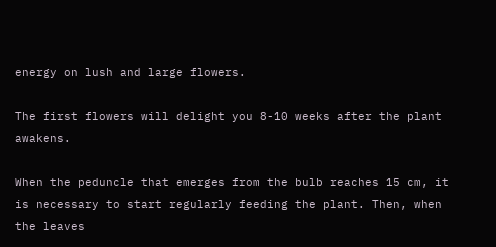energy on lush and large flowers.

The first flowers will delight you 8-10 weeks after the plant awakens.

When the peduncle that emerges from the bulb reaches 15 cm, it is necessary to start regularly feeding the plant. Then, when the leaves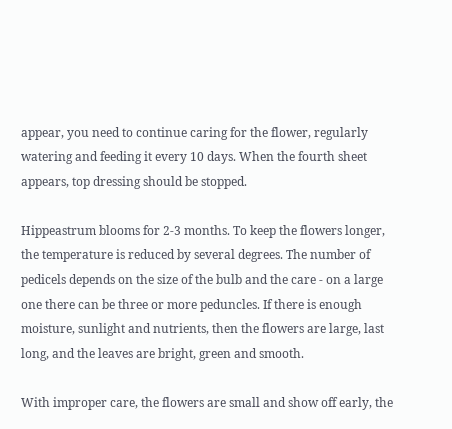appear, you need to continue caring for the flower, regularly watering and feeding it every 10 days. When the fourth sheet appears, top dressing should be stopped.

Hippeastrum blooms for 2-3 months. To keep the flowers longer, the temperature is reduced by several degrees. The number of pedicels depends on the size of the bulb and the care - on a large one there can be three or more peduncles. If there is enough moisture, sunlight and nutrients, then the flowers are large, last long, and the leaves are bright, green and smooth.

With improper care, the flowers are small and show off early, the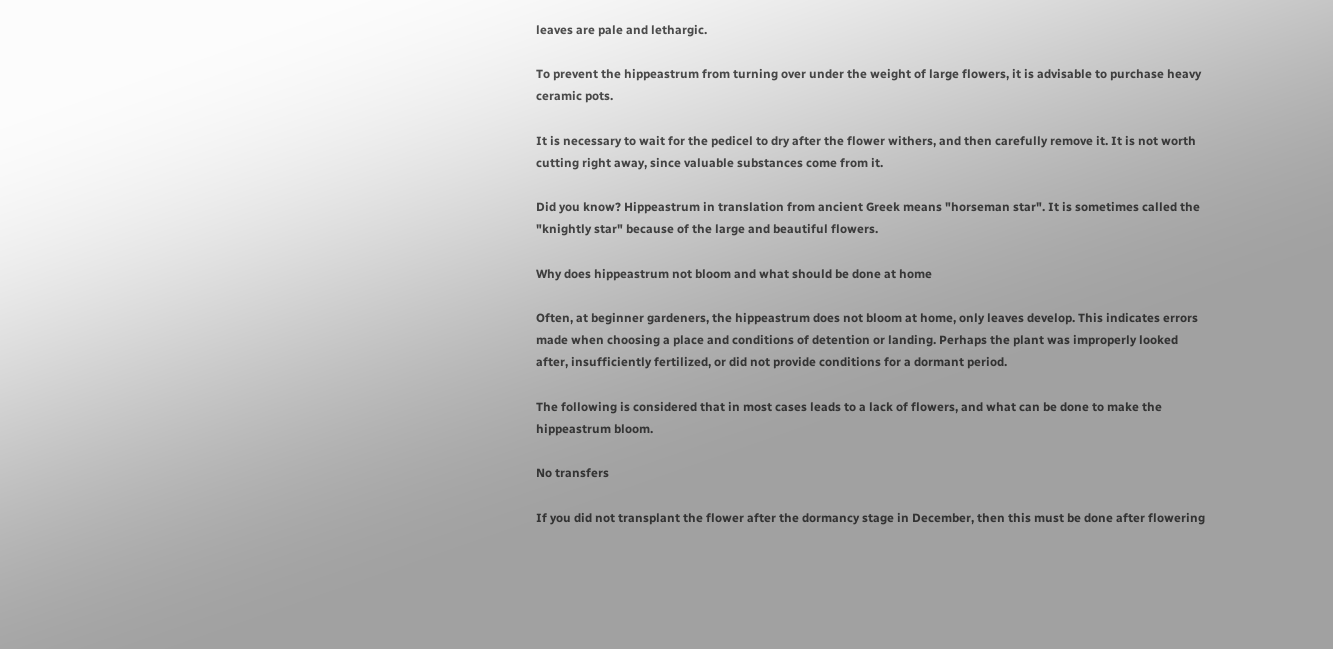leaves are pale and lethargic.

To prevent the hippeastrum from turning over under the weight of large flowers, it is advisable to purchase heavy ceramic pots.

It is necessary to wait for the pedicel to dry after the flower withers, and then carefully remove it. It is not worth cutting right away, since valuable substances come from it.

Did you know? Hippeastrum in translation from ancient Greek means "horseman star". It is sometimes called the "knightly star" because of the large and beautiful flowers.

Why does hippeastrum not bloom and what should be done at home

Often, at beginner gardeners, the hippeastrum does not bloom at home, only leaves develop. This indicates errors made when choosing a place and conditions of detention or landing. Perhaps the plant was improperly looked after, insufficiently fertilized, or did not provide conditions for a dormant period.

The following is considered that in most cases leads to a lack of flowers, and what can be done to make the hippeastrum bloom.

No transfers

If you did not transplant the flower after the dormancy stage in December, then this must be done after flowering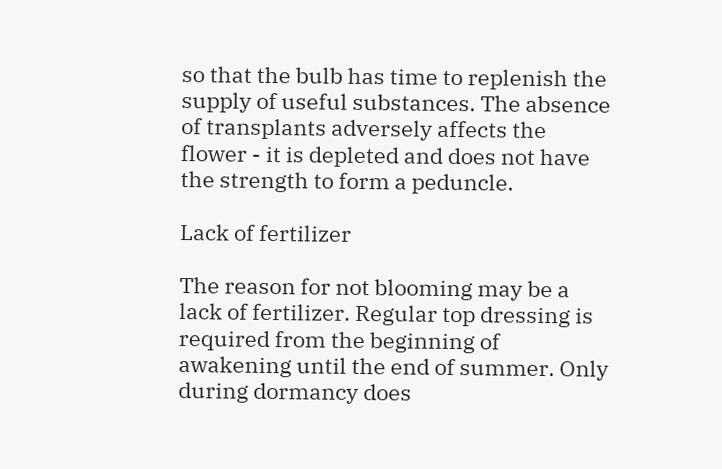so that the bulb has time to replenish the supply of useful substances. The absence of transplants adversely affects the flower - it is depleted and does not have the strength to form a peduncle.

Lack of fertilizer

The reason for not blooming may be a lack of fertilizer. Regular top dressing is required from the beginning of awakening until the end of summer. Only during dormancy does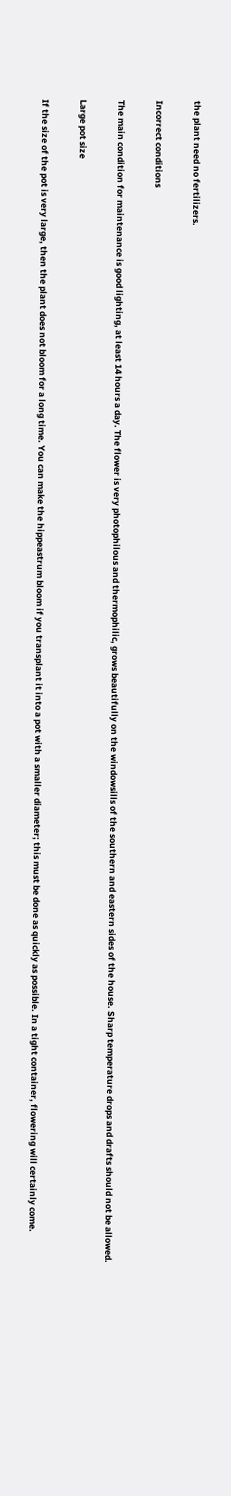the plant need no fertilizers.

Incorrect conditions

The main condition for maintenance is good lighting, at least 14 hours a day. The flower is very photophilous and thermophilic, grows beautifully on the windowsills of the southern and eastern sides of the house. Sharp temperature drops and drafts should not be allowed.

Large pot size

If the size of the pot is very large, then the plant does not bloom for a long time. You can make the hippeastrum bloom if you transplant it into a pot with a smaller diameter; this must be done as quickly as possible. In a tight container, flowering will certainly come.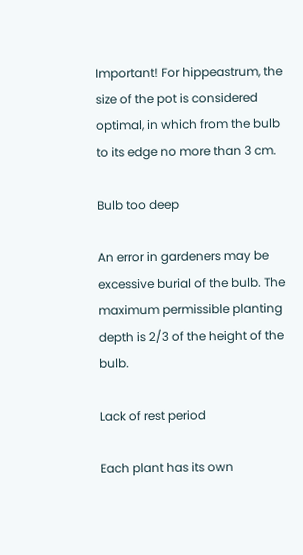Important! For hippeastrum, the size of the pot is considered optimal, in which from the bulb to its edge no more than 3 cm.

Bulb too deep

An error in gardeners may be excessive burial of the bulb. The maximum permissible planting depth is 2/3 of the height of the bulb.

Lack of rest period

Each plant has its own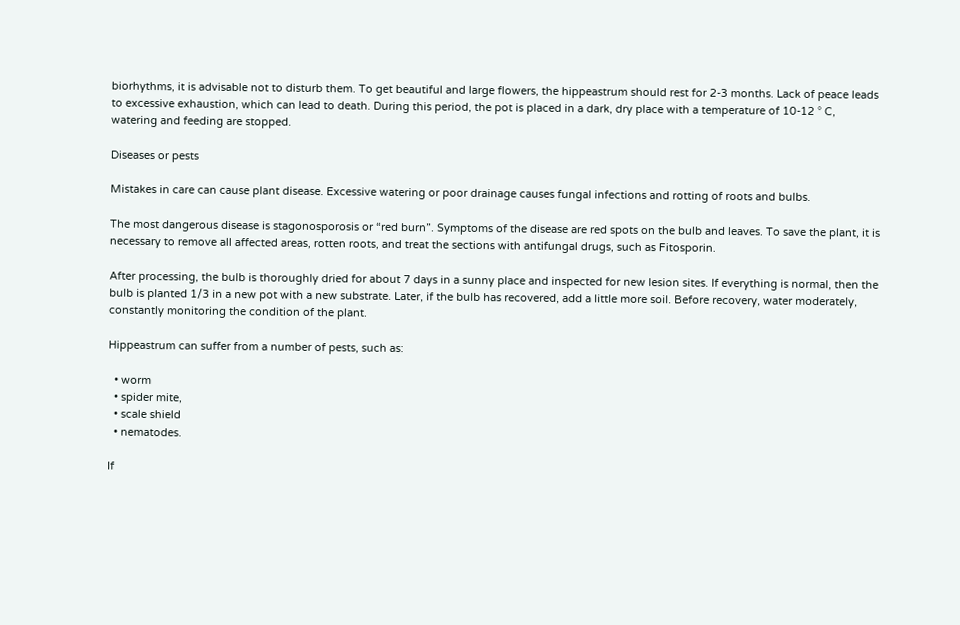biorhythms, it is advisable not to disturb them. To get beautiful and large flowers, the hippeastrum should rest for 2-3 months. Lack of peace leads to excessive exhaustion, which can lead to death. During this period, the pot is placed in a dark, dry place with a temperature of 10-12 ° C, watering and feeding are stopped.

Diseases or pests

Mistakes in care can cause plant disease. Excessive watering or poor drainage causes fungal infections and rotting of roots and bulbs.

The most dangerous disease is stagonosporosis or “red burn”. Symptoms of the disease are red spots on the bulb and leaves. To save the plant, it is necessary to remove all affected areas, rotten roots, and treat the sections with antifungal drugs, such as Fitosporin.

After processing, the bulb is thoroughly dried for about 7 days in a sunny place and inspected for new lesion sites. If everything is normal, then the bulb is planted 1/3 in a new pot with a new substrate. Later, if the bulb has recovered, add a little more soil. Before recovery, water moderately, constantly monitoring the condition of the plant.

Hippeastrum can suffer from a number of pests, such as:

  • worm
  • spider mite,
  • scale shield
  • nematodes.

If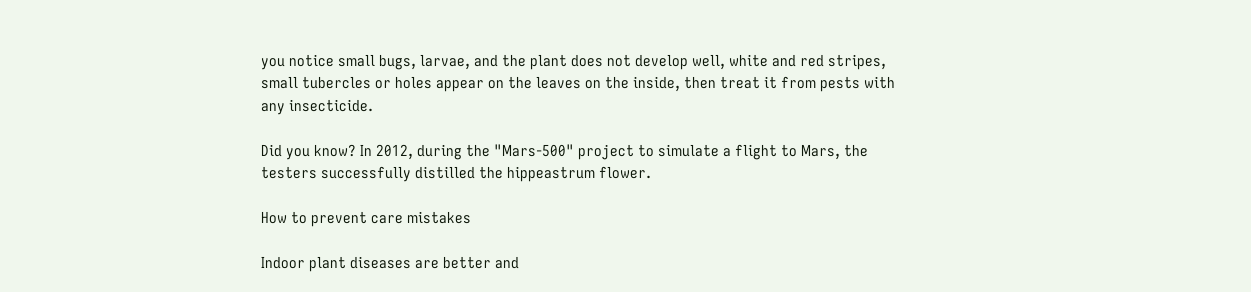you notice small bugs, larvae, and the plant does not develop well, white and red stripes, small tubercles or holes appear on the leaves on the inside, then treat it from pests with any insecticide.

Did you know? In 2012, during the "Mars-500" project to simulate a flight to Mars, the testers successfully distilled the hippeastrum flower.

How to prevent care mistakes

Indoor plant diseases are better and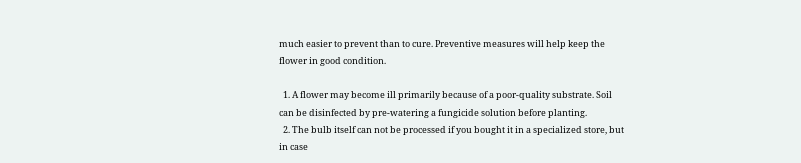much easier to prevent than to cure. Preventive measures will help keep the flower in good condition.

  1. A flower may become ill primarily because of a poor-quality substrate. Soil can be disinfected by pre-watering a fungicide solution before planting.
  2. The bulb itself can not be processed if you bought it in a specialized store, but in case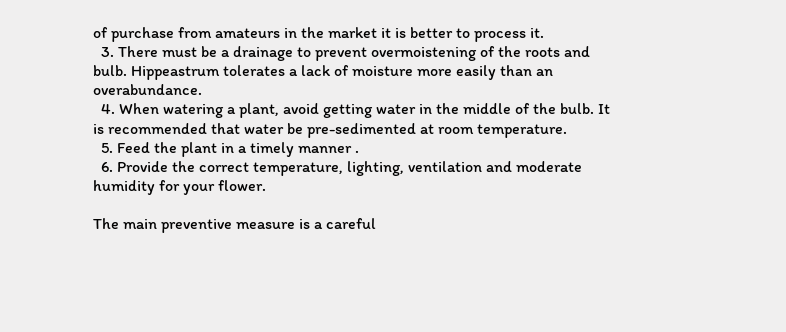of purchase from amateurs in the market it is better to process it.
  3. There must be a drainage to prevent overmoistening of the roots and bulb. Hippeastrum tolerates a lack of moisture more easily than an overabundance.
  4. When watering a plant, avoid getting water in the middle of the bulb. It is recommended that water be pre-sedimented at room temperature.
  5. Feed the plant in a timely manner .
  6. Provide the correct temperature, lighting, ventilation and moderate humidity for your flower.

The main preventive measure is a careful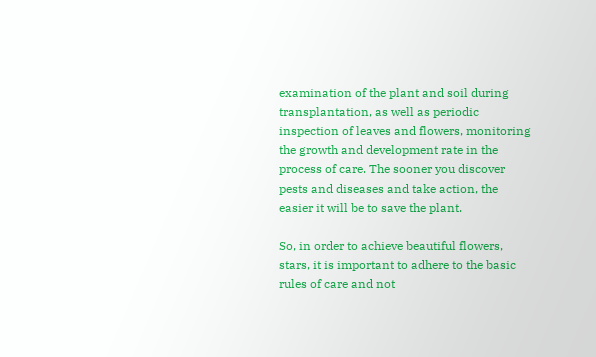examination of the plant and soil during transplantation, as well as periodic inspection of leaves and flowers, monitoring the growth and development rate in the process of care. The sooner you discover pests and diseases and take action, the easier it will be to save the plant.

So, in order to achieve beautiful flowers, stars, it is important to adhere to the basic rules of care and not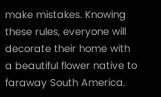make mistakes. Knowing these rules, everyone will decorate their home with a beautiful flower native to faraway South America.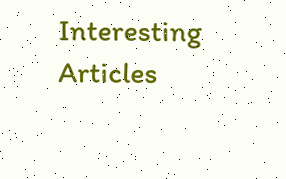Interesting Articles